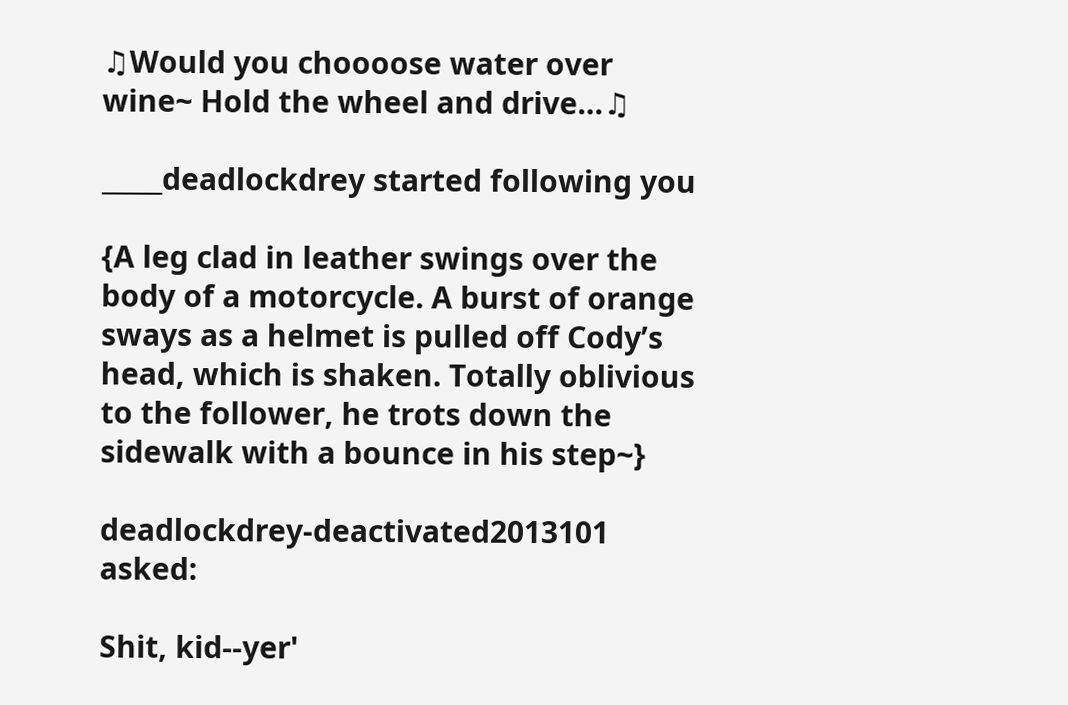♫Would you choooose water over wine~ Hold the wheel and drive…♫

_____deadlockdrey started following you

{A leg clad in leather swings over the body of a motorcycle. A burst of orange sways as a helmet is pulled off Cody’s head, which is shaken. Totally oblivious to the follower, he trots down the sidewalk with a bounce in his step~}

deadlockdrey-deactivated2013101  asked:

Shit, kid--yer'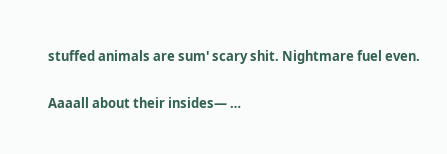stuffed animals are sum' scary shit. Nightmare fuel even.

Aaaall about their insides— …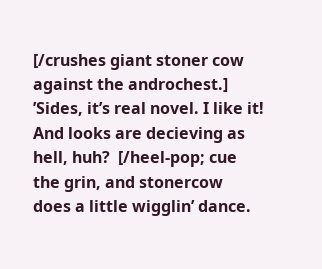[/crushes giant stoner cow against the androchest.]  ’Sides, it’s real novel. I like it! And looks are decieving as hell, huh?  [/heel-pop; cue the grin, and stonercow does a little wigglin’ dance.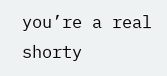you’re a real shorty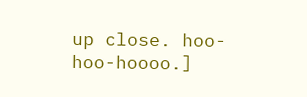up close. hoo-hoo-hoooo.]